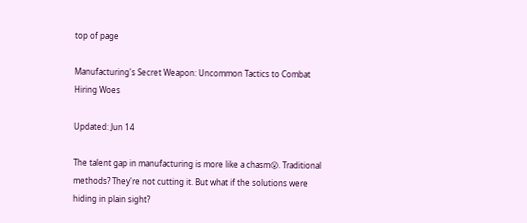top of page

Manufacturing's Secret Weapon: Uncommon Tactics to Combat Hiring Woes

Updated: Jun 14

The talent gap in manufacturing is more like a chasm😮. Traditional methods? They're not cutting it. But what if the solutions were hiding in plain sight?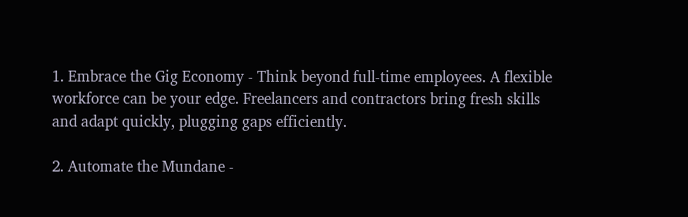1. Embrace the Gig Economy - Think beyond full-time employees. A flexible workforce can be your edge. Freelancers and contractors bring fresh skills and adapt quickly, plugging gaps efficiently.

2. Automate the Mundane -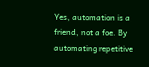Yes, automation is a friend, not a foe. By automating repetitive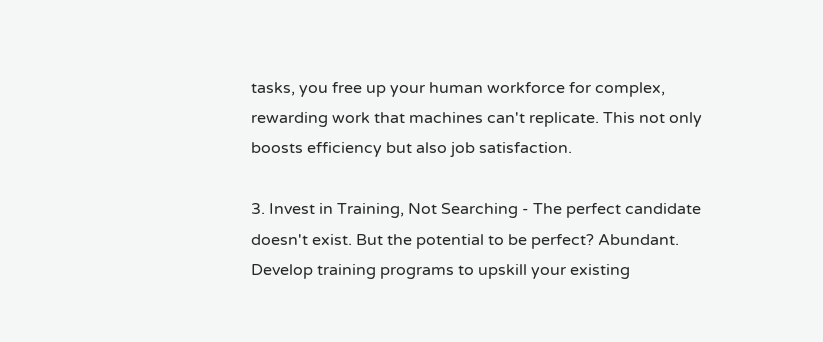tasks, you free up your human workforce for complex, rewarding work that machines can't replicate. This not only boosts efficiency but also job satisfaction.

3. Invest in Training, Not Searching - The perfect candidate doesn't exist. But the potential to be perfect? Abundant. Develop training programs to upskill your existing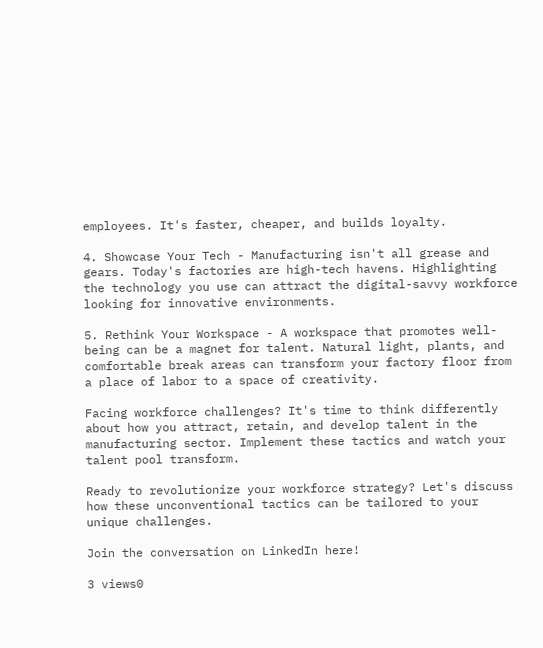employees. It's faster, cheaper, and builds loyalty.

4. Showcase Your Tech - Manufacturing isn't all grease and gears. Today's factories are high-tech havens. Highlighting the technology you use can attract the digital-savvy workforce looking for innovative environments.

5. Rethink Your Workspace - A workspace that promotes well-being can be a magnet for talent. Natural light, plants, and comfortable break areas can transform your factory floor from a place of labor to a space of creativity.

Facing workforce challenges? It's time to think differently about how you attract, retain, and develop talent in the manufacturing sector. Implement these tactics and watch your talent pool transform.

Ready to revolutionize your workforce strategy? Let's discuss how these unconventional tactics can be tailored to your unique challenges.

Join the conversation on LinkedIn here!

3 views0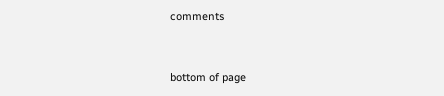comments


bottom of page